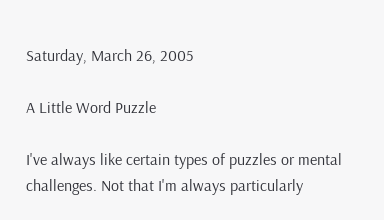Saturday, March 26, 2005

A Little Word Puzzle

I've always like certain types of puzzles or mental challenges. Not that I'm always particularly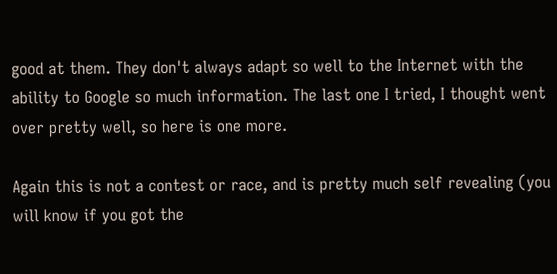good at them. They don't always adapt so well to the Internet with the ability to Google so much information. The last one I tried, I thought went over pretty well, so here is one more.

Again this is not a contest or race, and is pretty much self revealing (you will know if you got the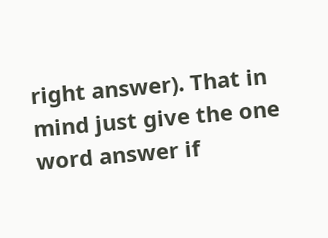right answer). That in mind just give the one word answer if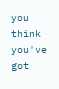you think you've got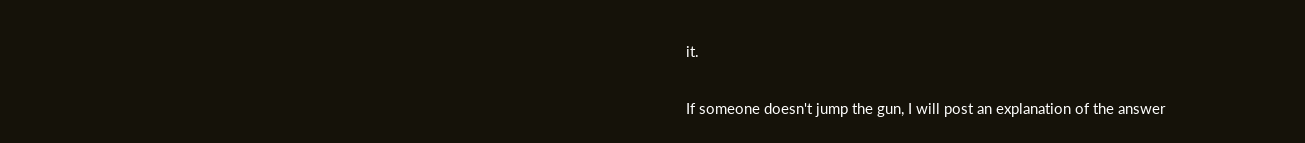it.

If someone doesn't jump the gun, I will post an explanation of the answer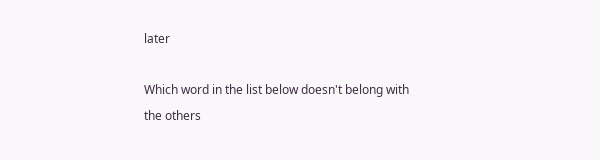later

Which word in the list below doesn't belong with the others